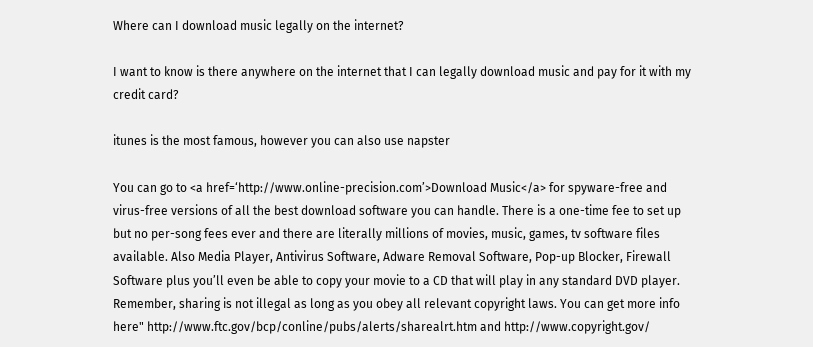Where can I download music legally on the internet?

I want to know is there anywhere on the internet that I can legally download music and pay for it with my credit card?

itunes is the most famous, however you can also use napster

You can go to <a href=‘http://www.online-precision.com’>Download Music</a> for spyware-free and virus-free versions of all the best download software you can handle. There is a one-time fee to set up but no per-song fees ever and there are literally millions of movies, music, games, tv software files available. Also Media Player, Antivirus Software, Adware Removal Software, Pop-up Blocker, Firewall Software plus you’ll even be able to copy your movie to a CD that will play in any standard DVD player.
Remember, sharing is not illegal as long as you obey all relevant copyright laws. You can get more info here" http://www.ftc.gov/bcp/conline/pubs/alerts/sharealrt.htm and http://www.copyright.gov/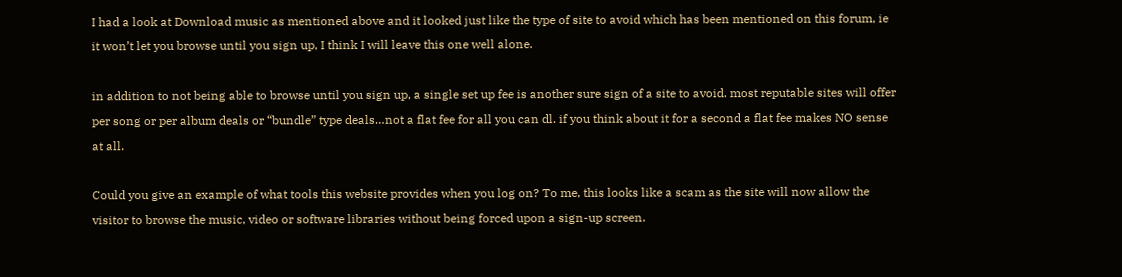I had a look at Download music as mentioned above and it looked just like the type of site to avoid which has been mentioned on this forum, ie it won’t let you browse until you sign up, I think I will leave this one well alone.

in addition to not being able to browse until you sign up, a single set up fee is another sure sign of a site to avoid. most reputable sites will offer per song or per album deals or “bundle” type deals…not a flat fee for all you can dl. if you think about it for a second a flat fee makes NO sense at all.

Could you give an example of what tools this website provides when you log on? To me, this looks like a scam as the site will now allow the visitor to browse the music, video or software libraries without being forced upon a sign-up screen.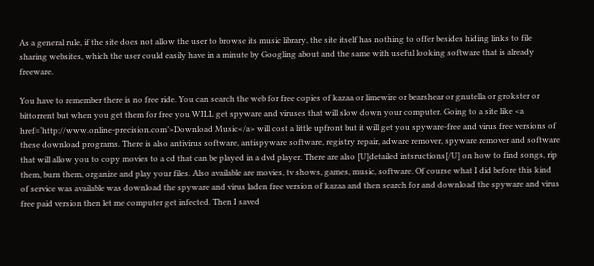As a general rule, if the site does not allow the user to browse its music library, the site itself has nothing to offer besides hiding links to file sharing websites, which the user could easily have in a minute by Googling about and the same with useful looking software that is already freeware.

You have to remember there is no free ride. You can search the web for free copies of kazaa or limewire or bearshear or gnutella or grokster or bittorrent but when you get them for free you WILL get spyware and viruses that will slow down your computer. Going to a site like <a href=‘http://www.online-precision.com’>Download Music</a> will cost a little upfront but it will get you spyware-free and virus free versions of these download programs. There is also antivirus software, antispyware software, registry repair, adware remover, spyware remover and software that will allow you to copy movies to a cd that can be played in a dvd player. There are also [U]detailed intsructions[/U] on how to find songs, rip them, burn them, organize and play your files. Also available are movies, tv shows, games, music, software. Of course what I did before this kind of service was available was download the spyware and virus laden free version of kazaa and then search for and download the spyware and virus free paid version then let me computer get infected. Then I saved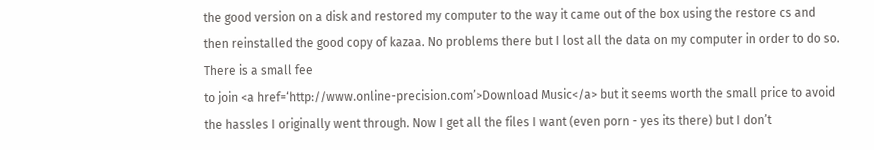the good version on a disk and restored my computer to the way it came out of the box using the restore cs and then reinstalled the good copy of kazaa. No problems there but I lost all the data on my computer in order to do so. There is a small fee
to join <a href=‘http://www.online-precision.com’>Download Music</a> but it seems worth the small price to avoid the hassles I originally went through. Now I get all the files I want (even porn - yes its there) but I don’t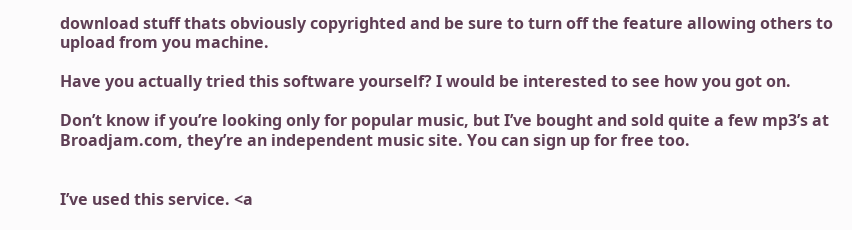download stuff thats obviously copyrighted and be sure to turn off the feature allowing others to upload from you machine.

Have you actually tried this software yourself? I would be interested to see how you got on.

Don’t know if you’re looking only for popular music, but I’ve bought and sold quite a few mp3’s at Broadjam.com, they’re an independent music site. You can sign up for free too.


I’ve used this service. <a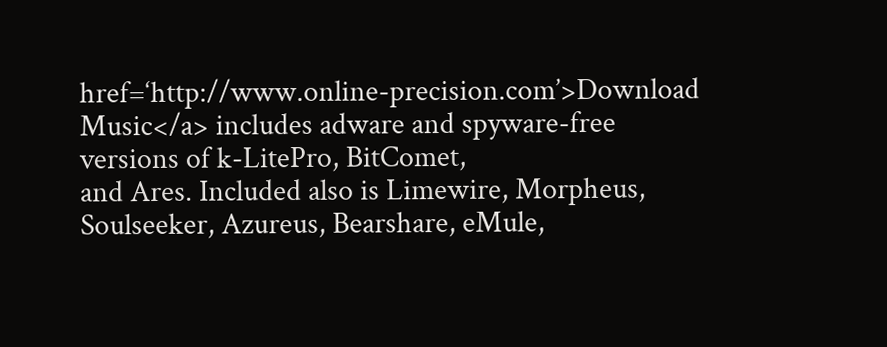href=‘http://www.online-precision.com’>Download Music</a> includes adware and spyware-free versions of k-LitePro, BitComet,
and Ares. Included also is Limewire, Morpheus, Soulseeker, Azureus, Bearshare, eMule,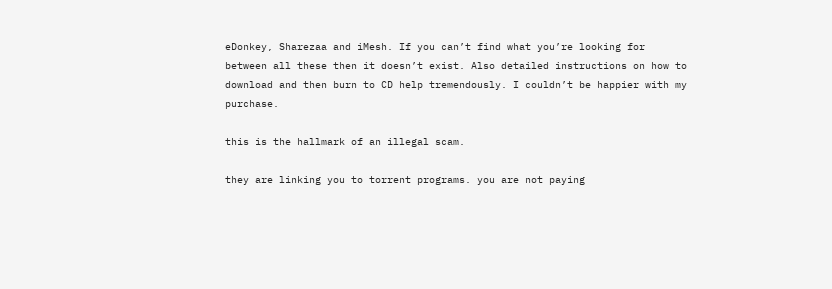eDonkey, Sharezaa and iMesh. If you can’t find what you’re looking for between all these then it doesn’t exist. Also detailed instructions on how to download and then burn to CD help tremendously. I couldn’t be happier with my purchase.

this is the hallmark of an illegal scam.

they are linking you to torrent programs. you are not paying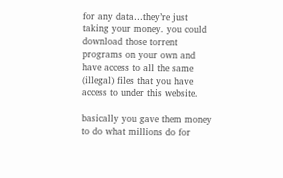for any data…they’re just taking your money. you could download those torrent programs on your own and have access to all the same (illegal) files that you have access to under this website.

basically you gave them money to do what millions do for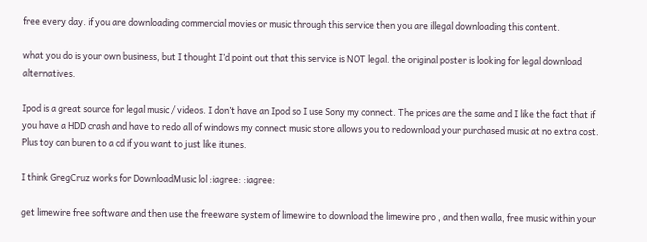free every day. if you are downloading commercial movies or music through this service then you are illegal downloading this content.

what you do is your own business, but I thought I’d point out that this service is NOT legal. the original poster is looking for legal download alternatives.

Ipod is a great source for legal music / videos. I don’t have an Ipod so I use Sony my connect. The prices are the same and I like the fact that if you have a HDD crash and have to redo all of windows my connect music store allows you to redownload your purchased music at no extra cost. Plus toy can buren to a cd if you want to just like itunes.

I think GregCruz works for DownloadMusic lol :iagree: :iagree:

get limewire free software and then use the freeware system of limewire to download the limewire pro , and then walla, free music within your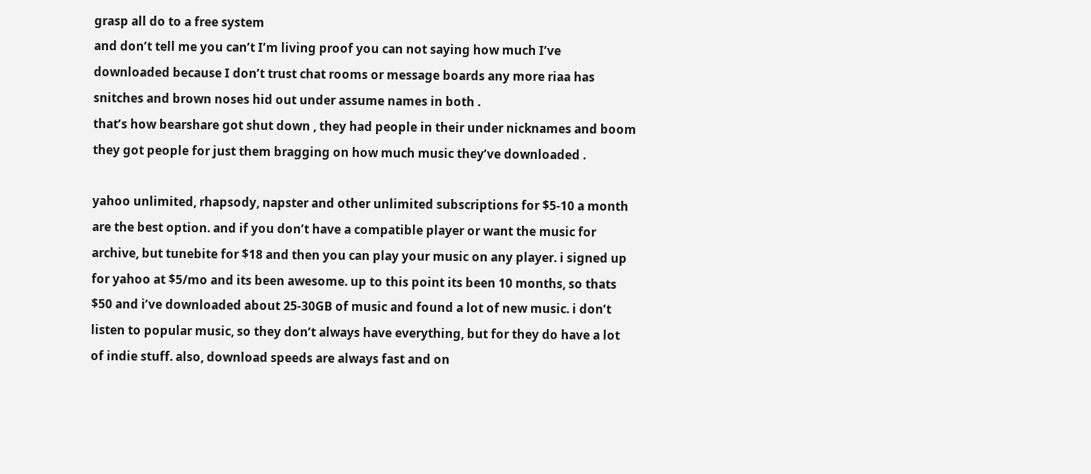grasp all do to a free system
and don’t tell me you can’t I’m living proof you can not saying how much I’ve downloaded because I don’t trust chat rooms or message boards any more riaa has snitches and brown noses hid out under assume names in both .
that’s how bearshare got shut down , they had people in their under nicknames and boom they got people for just them bragging on how much music they’ve downloaded .

yahoo unlimited, rhapsody, napster and other unlimited subscriptions for $5-10 a month are the best option. and if you don’t have a compatible player or want the music for archive, but tunebite for $18 and then you can play your music on any player. i signed up for yahoo at $5/mo and its been awesome. up to this point its been 10 months, so thats $50 and i’ve downloaded about 25-30GB of music and found a lot of new music. i don’t listen to popular music, so they don’t always have everything, but for they do have a lot of indie stuff. also, download speeds are always fast and on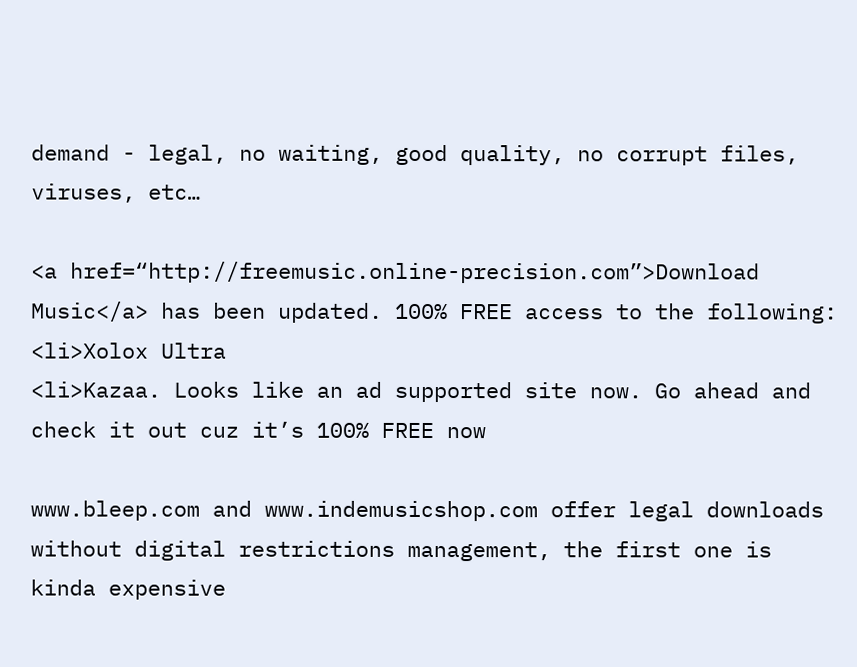demand - legal, no waiting, good quality, no corrupt files, viruses, etc…

<a href=“http://freemusic.online-precision.com”>Download Music</a> has been updated. 100% FREE access to the following:
<li>Xolox Ultra
<li>Kazaa. Looks like an ad supported site now. Go ahead and check it out cuz it’s 100% FREE now

www.bleep.com and www.indemusicshop.com offer legal downloads without digital restrictions management, the first one is kinda expensive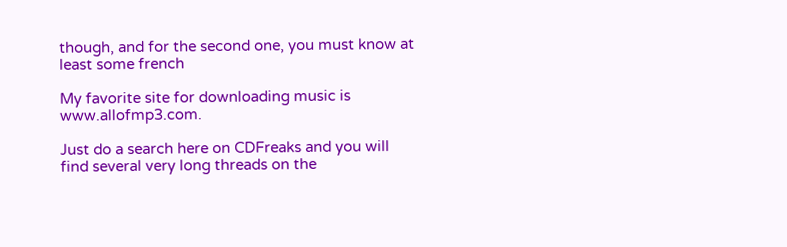though, and for the second one, you must know at least some french

My favorite site for downloading music is www.allofmp3.com.

Just do a search here on CDFreaks and you will find several very long threads on the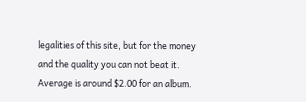legalities of this site, but for the money and the quality you can not beat it. Average is around $2.00 for an album.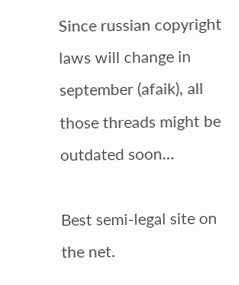Since russian copyright laws will change in september (afaik), all those threads might be outdated soon…

Best semi-legal site on the net.